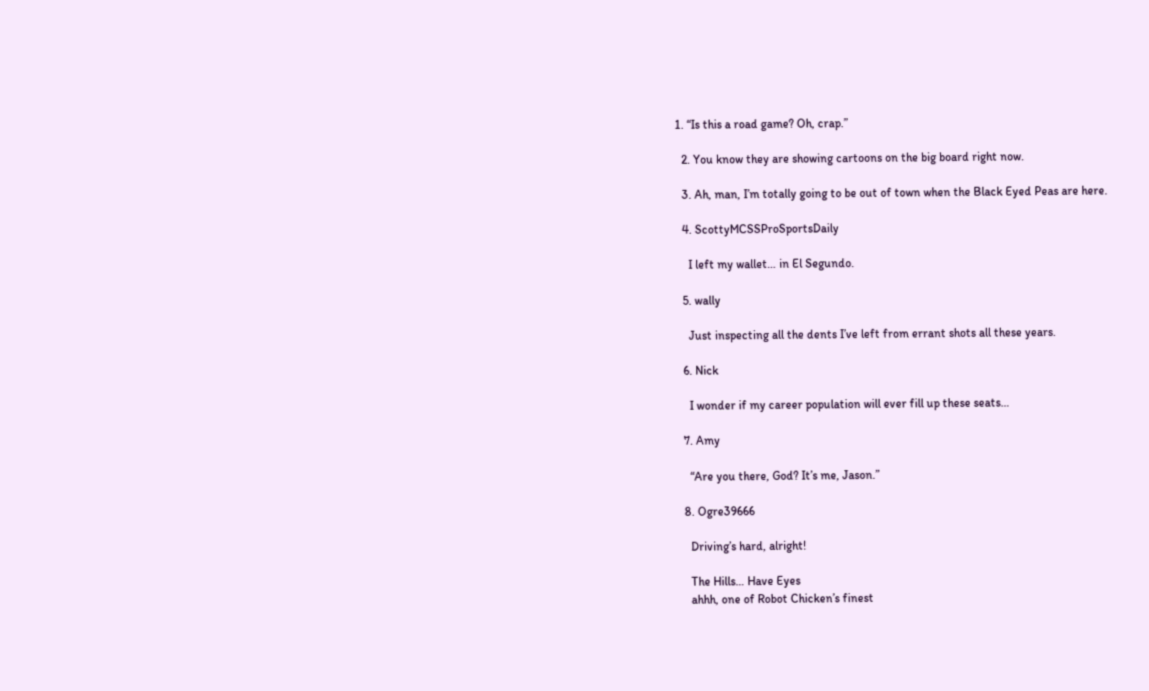1. “Is this a road game? Oh, crap.”

  2. You know they are showing cartoons on the big board right now.

  3. Ah, man, I’m totally going to be out of town when the Black Eyed Peas are here.

  4. ScottyMCSSProSportsDaily

    I left my wallet… in El Segundo.

  5. wally

    Just inspecting all the dents I’ve left from errant shots all these years.

  6. Nick

    I wonder if my career population will ever fill up these seats…

  7. Amy

    “Are you there, God? It’s me, Jason.”

  8. Ogre39666

    Driving’s hard, alright!

    The Hills… Have Eyes
    ahhh, one of Robot Chicken’s finest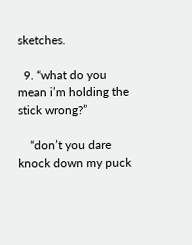sketches.

  9. “what do you mean i’m holding the stick wrong?”

    “don’t you dare knock down my puck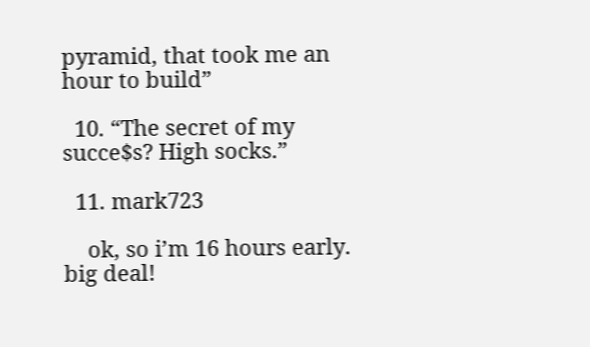pyramid, that took me an hour to build”

  10. “The secret of my succe$s? High socks.”

  11. mark723

    ok, so i’m 16 hours early. big deal!